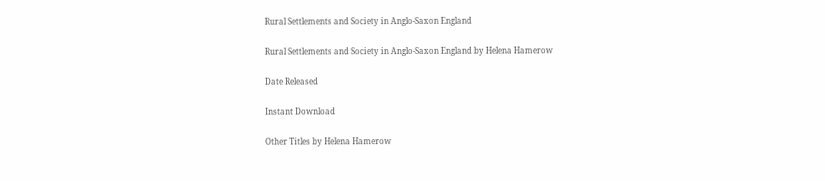Rural Settlements and Society in Anglo-Saxon England

Rural Settlements and Society in Anglo-Saxon England by Helena Hamerow

Date Released

Instant Download

Other Titles by Helena Hamerow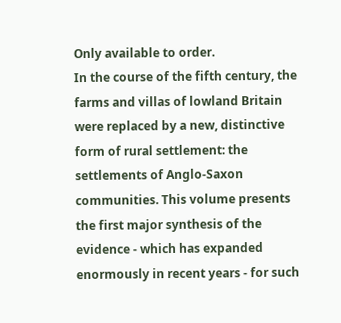Only available to order.
In the course of the fifth century, the farms and villas of lowland Britain were replaced by a new, distinctive form of rural settlement: the settlements of Anglo-Saxon communities. This volume presents the first major synthesis of the evidence - which has expanded enormously in recent years - for such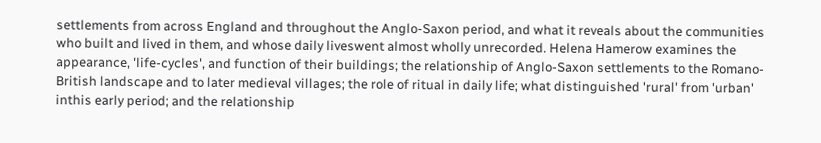settlements from across England and throughout the Anglo-Saxon period, and what it reveals about the communities who built and lived in them, and whose daily liveswent almost wholly unrecorded. Helena Hamerow examines the appearance, 'life-cycles', and function of their buildings; the relationship of Anglo-Saxon settlements to the Romano-British landscape and to later medieval villages; the role of ritual in daily life; what distinguished 'rural' from 'urban' inthis early period; and the relationship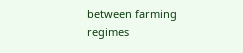between farming regimes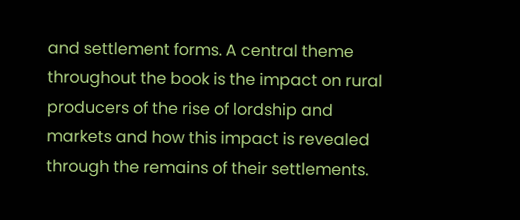and settlement forms. A central theme throughout the book is the impact on rural producers of the rise of lordship and markets and how this impact is revealed through the remains of their settlements.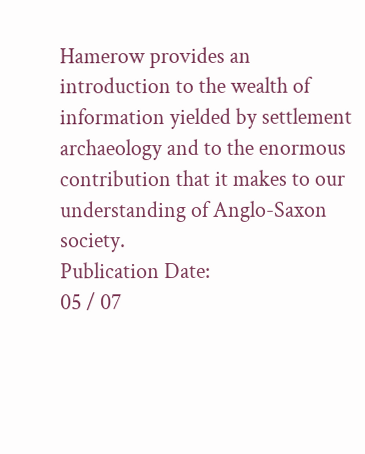Hamerow provides an introduction to the wealth of information yielded by settlement archaeology and to the enormous contribution that it makes to our understanding of Anglo-Saxon society.
Publication Date:
05 / 07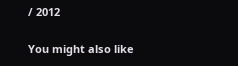/ 2012

You might also like